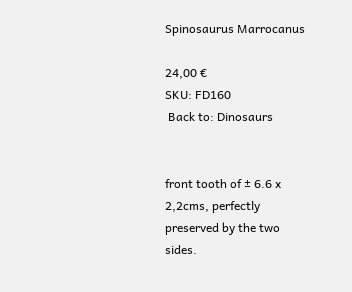Spinosaurus Marrocanus

24,00 €
SKU: FD160
 Back to: Dinosaurs


front tooth of ± 6.6 x 2,2cms, perfectly preserved by the two sides.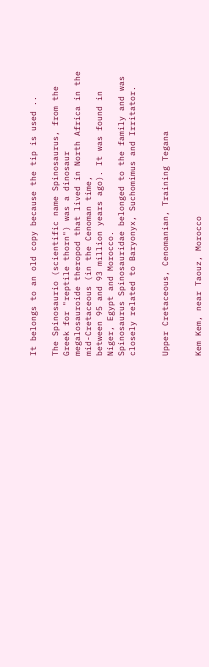It belongs to an old copy because the tip is used ..

The Spinosaurio (scientific name Spinosaurus, from the Greek for "reptile thorn") was a dinosaur
megalosauroide theropod that lived in North Africa in the mid-Cretaceous (in the Cenoman time,
between 95 and 93 million years ago). It was found in Niger, Egypt and Morocco.
Spinosaurus Spinosauridae belonged to the family and was closely related to Baryonyx, Suchomimus and Irritator.


Upper Cretaceous, Cenomanian, Training Tegana


Kem Kem, near Taouz, Morocco